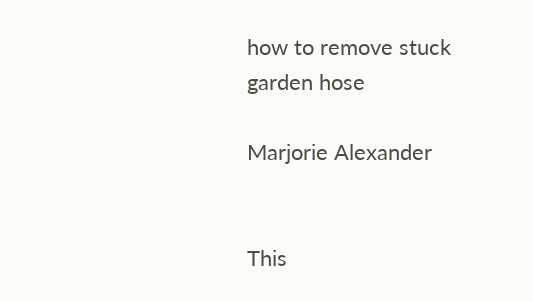how to remove stuck garden hose

Marjorie Alexander


This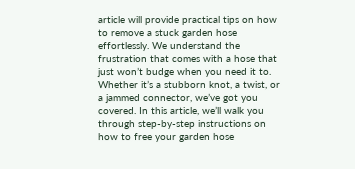article will provide practical tips on how to remove a stuck garden hose effortlessly. We understand the frustration that comes with a hose that just won’t budge when you need it to. Whether it’s a stubborn knot, a twist, or a jammed connector, we’ve got you covered. In this article, we’ll walk you through step-by-step instructions on how to free your garden hose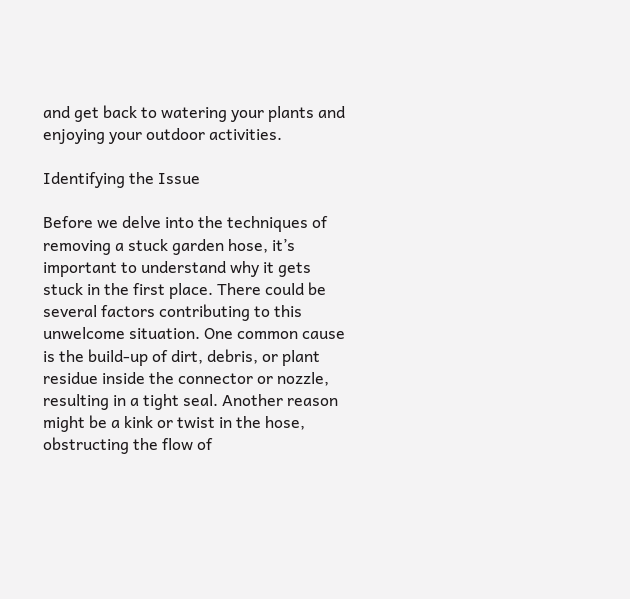and get back to watering your plants and enjoying your outdoor activities.

Identifying the Issue

Before we delve into the techniques of removing a stuck garden hose, it’s important to understand why it gets stuck in the first place. There could be several factors contributing to this unwelcome situation. One common cause is the build-up of dirt, debris, or plant residue inside the connector or nozzle, resulting in a tight seal. Another reason might be a kink or twist in the hose, obstructing the flow of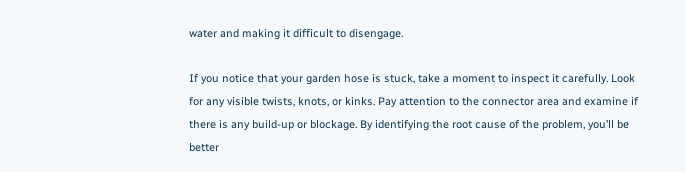water and making it difficult to disengage.

If you notice that your garden hose is stuck, take a moment to inspect it carefully. Look for any visible twists, knots, or kinks. Pay attention to the connector area and examine if there is any build-up or blockage. By identifying the root cause of the problem, you’ll be better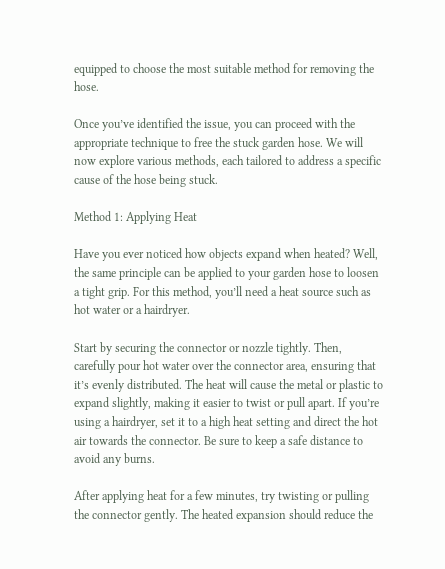equipped to choose the most suitable method for removing the hose.

Once you’ve identified the issue, you can proceed with the appropriate technique to free the stuck garden hose. We will now explore various methods, each tailored to address a specific cause of the hose being stuck.

Method 1: Applying Heat

Have you ever noticed how objects expand when heated? Well, the same principle can be applied to your garden hose to loosen a tight grip. For this method, you’ll need a heat source such as hot water or a hairdryer.

Start by securing the connector or nozzle tightly. Then, carefully pour hot water over the connector area, ensuring that it’s evenly distributed. The heat will cause the metal or plastic to expand slightly, making it easier to twist or pull apart. If you’re using a hairdryer, set it to a high heat setting and direct the hot air towards the connector. Be sure to keep a safe distance to avoid any burns.

After applying heat for a few minutes, try twisting or pulling the connector gently. The heated expansion should reduce the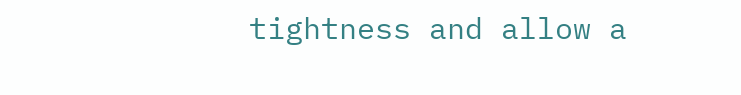tightness and allow a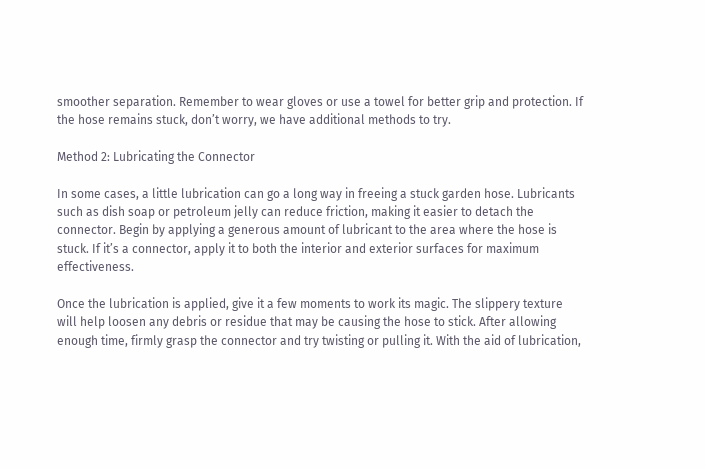smoother separation. Remember to wear gloves or use a towel for better grip and protection. If the hose remains stuck, don’t worry, we have additional methods to try.

Method 2: Lubricating the Connector

In some cases, a little lubrication can go a long way in freeing a stuck garden hose. Lubricants such as dish soap or petroleum jelly can reduce friction, making it easier to detach the connector. Begin by applying a generous amount of lubricant to the area where the hose is stuck. If it’s a connector, apply it to both the interior and exterior surfaces for maximum effectiveness.

Once the lubrication is applied, give it a few moments to work its magic. The slippery texture will help loosen any debris or residue that may be causing the hose to stick. After allowing enough time, firmly grasp the connector and try twisting or pulling it. With the aid of lubrication,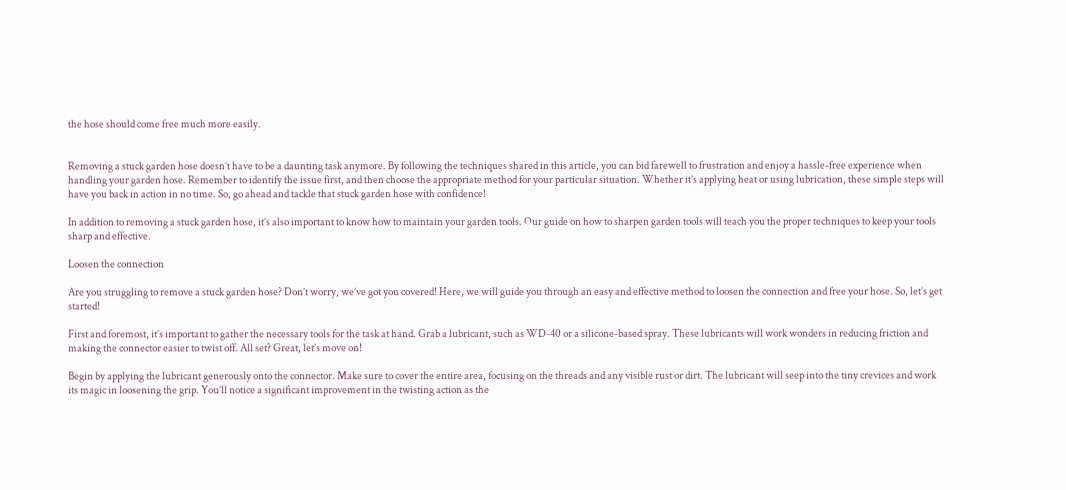the hose should come free much more easily.


Removing a stuck garden hose doesn’t have to be a daunting task anymore. By following the techniques shared in this article, you can bid farewell to frustration and enjoy a hassle-free experience when handling your garden hose. Remember to identify the issue first, and then choose the appropriate method for your particular situation. Whether it’s applying heat or using lubrication, these simple steps will have you back in action in no time. So, go ahead and tackle that stuck garden hose with confidence!

In addition to removing a stuck garden hose, it’s also important to know how to maintain your garden tools. Our guide on how to sharpen garden tools will teach you the proper techniques to keep your tools sharp and effective.

Loosen the connection

Are you struggling to remove a stuck garden hose? Don’t worry, we’ve got you covered! Here, we will guide you through an easy and effective method to loosen the connection and free your hose. So, let’s get started!

First and foremost, it’s important to gather the necessary tools for the task at hand. Grab a lubricant, such as WD-40 or a silicone-based spray. These lubricants will work wonders in reducing friction and making the connector easier to twist off. All set? Great, let’s move on!

Begin by applying the lubricant generously onto the connector. Make sure to cover the entire area, focusing on the threads and any visible rust or dirt. The lubricant will seep into the tiny crevices and work its magic in loosening the grip. You’ll notice a significant improvement in the twisting action as the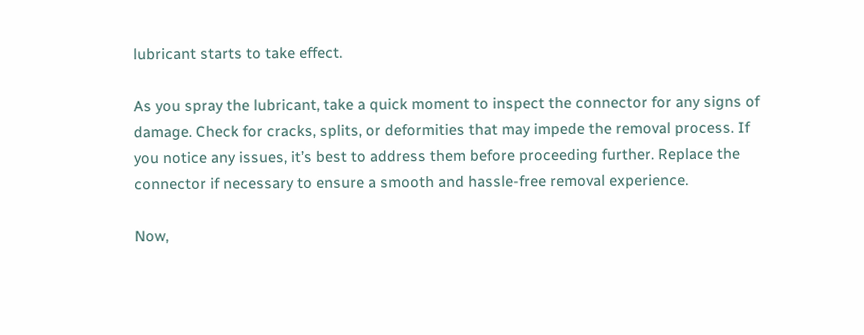lubricant starts to take effect.

As you spray the lubricant, take a quick moment to inspect the connector for any signs of damage. Check for cracks, splits, or deformities that may impede the removal process. If you notice any issues, it’s best to address them before proceeding further. Replace the connector if necessary to ensure a smooth and hassle-free removal experience.

Now,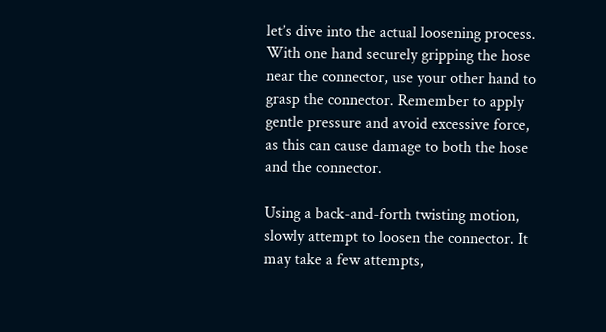let’s dive into the actual loosening process. With one hand securely gripping the hose near the connector, use your other hand to grasp the connector. Remember to apply gentle pressure and avoid excessive force, as this can cause damage to both the hose and the connector.

Using a back-and-forth twisting motion, slowly attempt to loosen the connector. It may take a few attempts,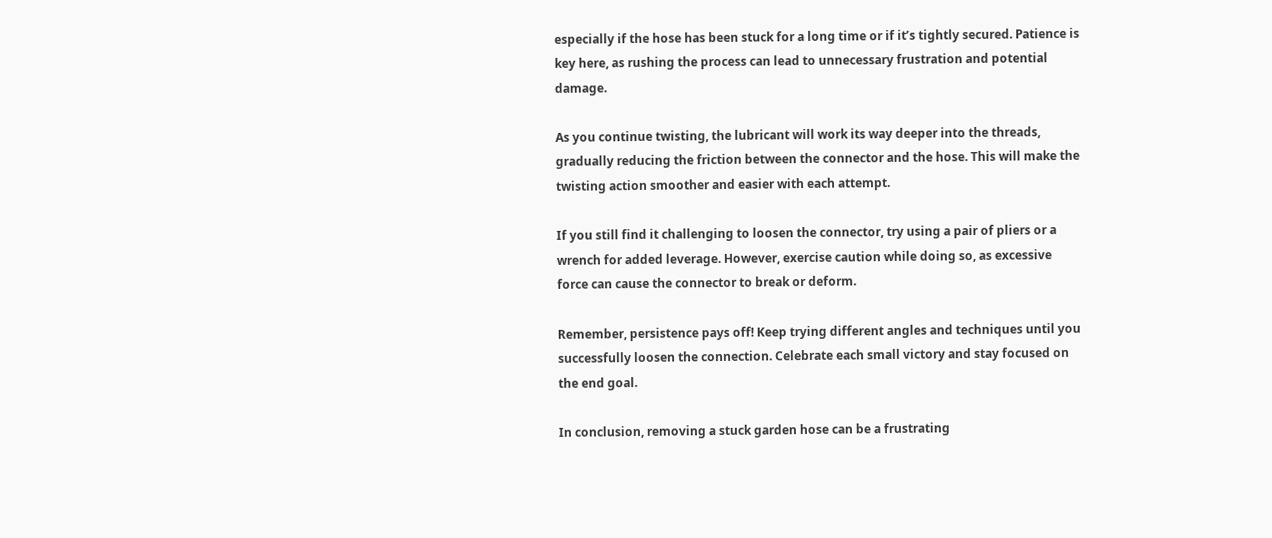especially if the hose has been stuck for a long time or if it’s tightly secured. Patience is key here, as rushing the process can lead to unnecessary frustration and potential damage.

As you continue twisting, the lubricant will work its way deeper into the threads, gradually reducing the friction between the connector and the hose. This will make the twisting action smoother and easier with each attempt.

If you still find it challenging to loosen the connector, try using a pair of pliers or a wrench for added leverage. However, exercise caution while doing so, as excessive force can cause the connector to break or deform.

Remember, persistence pays off! Keep trying different angles and techniques until you successfully loosen the connection. Celebrate each small victory and stay focused on the end goal.

In conclusion, removing a stuck garden hose can be a frustrating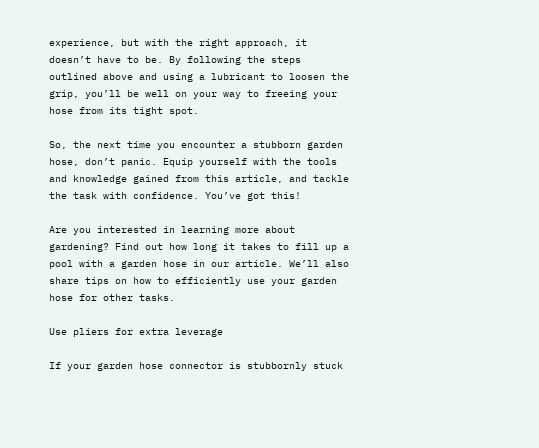experience, but with the right approach, it doesn’t have to be. By following the steps outlined above and using a lubricant to loosen the grip, you’ll be well on your way to freeing your hose from its tight spot.

So, the next time you encounter a stubborn garden hose, don’t panic. Equip yourself with the tools and knowledge gained from this article, and tackle the task with confidence. You’ve got this!

Are you interested in learning more about gardening? Find out how long it takes to fill up a pool with a garden hose in our article. We’ll also share tips on how to efficiently use your garden hose for other tasks.

Use pliers for extra leverage

If your garden hose connector is stubbornly stuck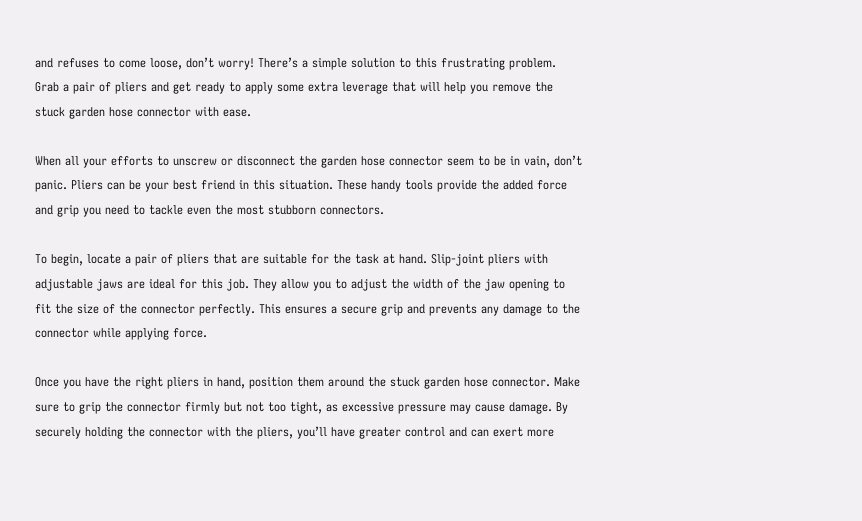and refuses to come loose, don’t worry! There’s a simple solution to this frustrating problem. Grab a pair of pliers and get ready to apply some extra leverage that will help you remove the stuck garden hose connector with ease.

When all your efforts to unscrew or disconnect the garden hose connector seem to be in vain, don’t panic. Pliers can be your best friend in this situation. These handy tools provide the added force and grip you need to tackle even the most stubborn connectors.

To begin, locate a pair of pliers that are suitable for the task at hand. Slip-joint pliers with adjustable jaws are ideal for this job. They allow you to adjust the width of the jaw opening to fit the size of the connector perfectly. This ensures a secure grip and prevents any damage to the connector while applying force.

Once you have the right pliers in hand, position them around the stuck garden hose connector. Make sure to grip the connector firmly but not too tight, as excessive pressure may cause damage. By securely holding the connector with the pliers, you’ll have greater control and can exert more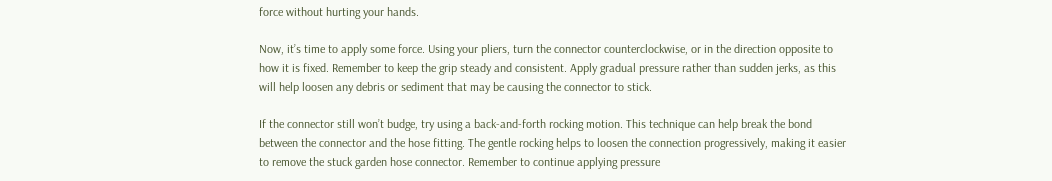force without hurting your hands.

Now, it’s time to apply some force. Using your pliers, turn the connector counterclockwise, or in the direction opposite to how it is fixed. Remember to keep the grip steady and consistent. Apply gradual pressure rather than sudden jerks, as this will help loosen any debris or sediment that may be causing the connector to stick.

If the connector still won’t budge, try using a back-and-forth rocking motion. This technique can help break the bond between the connector and the hose fitting. The gentle rocking helps to loosen the connection progressively, making it easier to remove the stuck garden hose connector. Remember to continue applying pressure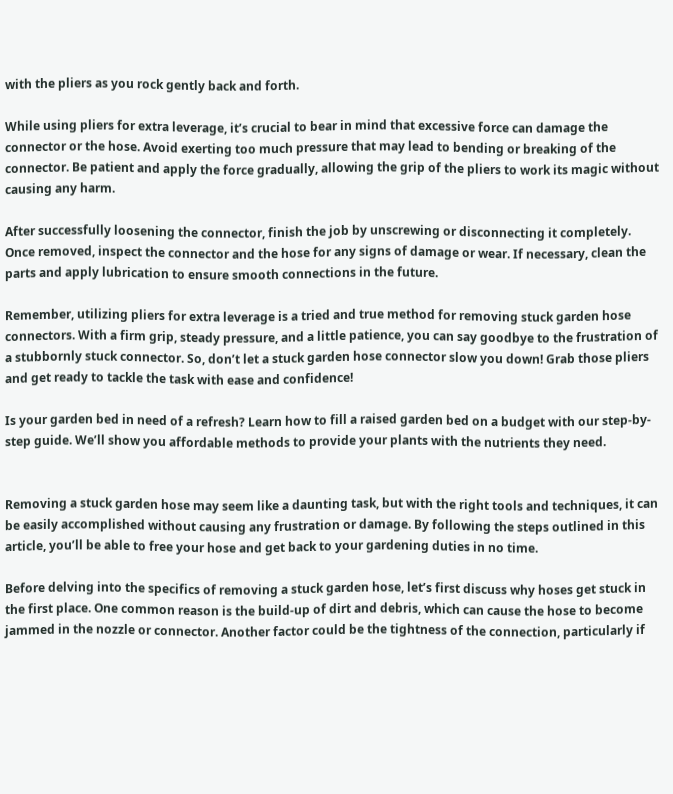with the pliers as you rock gently back and forth.

While using pliers for extra leverage, it’s crucial to bear in mind that excessive force can damage the connector or the hose. Avoid exerting too much pressure that may lead to bending or breaking of the connector. Be patient and apply the force gradually, allowing the grip of the pliers to work its magic without causing any harm.

After successfully loosening the connector, finish the job by unscrewing or disconnecting it completely. Once removed, inspect the connector and the hose for any signs of damage or wear. If necessary, clean the parts and apply lubrication to ensure smooth connections in the future.

Remember, utilizing pliers for extra leverage is a tried and true method for removing stuck garden hose connectors. With a firm grip, steady pressure, and a little patience, you can say goodbye to the frustration of a stubbornly stuck connector. So, don’t let a stuck garden hose connector slow you down! Grab those pliers and get ready to tackle the task with ease and confidence!

Is your garden bed in need of a refresh? Learn how to fill a raised garden bed on a budget with our step-by-step guide. We’ll show you affordable methods to provide your plants with the nutrients they need.


Removing a stuck garden hose may seem like a daunting task, but with the right tools and techniques, it can be easily accomplished without causing any frustration or damage. By following the steps outlined in this article, you’ll be able to free your hose and get back to your gardening duties in no time.

Before delving into the specifics of removing a stuck garden hose, let’s first discuss why hoses get stuck in the first place. One common reason is the build-up of dirt and debris, which can cause the hose to become jammed in the nozzle or connector. Another factor could be the tightness of the connection, particularly if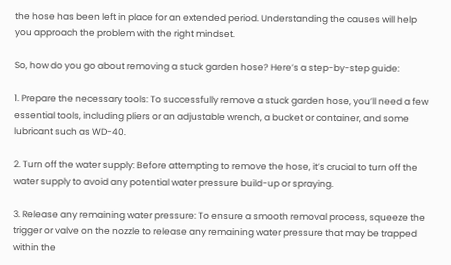the hose has been left in place for an extended period. Understanding the causes will help you approach the problem with the right mindset.

So, how do you go about removing a stuck garden hose? Here’s a step-by-step guide:

1. Prepare the necessary tools: To successfully remove a stuck garden hose, you’ll need a few essential tools, including pliers or an adjustable wrench, a bucket or container, and some lubricant such as WD-40.

2. Turn off the water supply: Before attempting to remove the hose, it’s crucial to turn off the water supply to avoid any potential water pressure build-up or spraying.

3. Release any remaining water pressure: To ensure a smooth removal process, squeeze the trigger or valve on the nozzle to release any remaining water pressure that may be trapped within the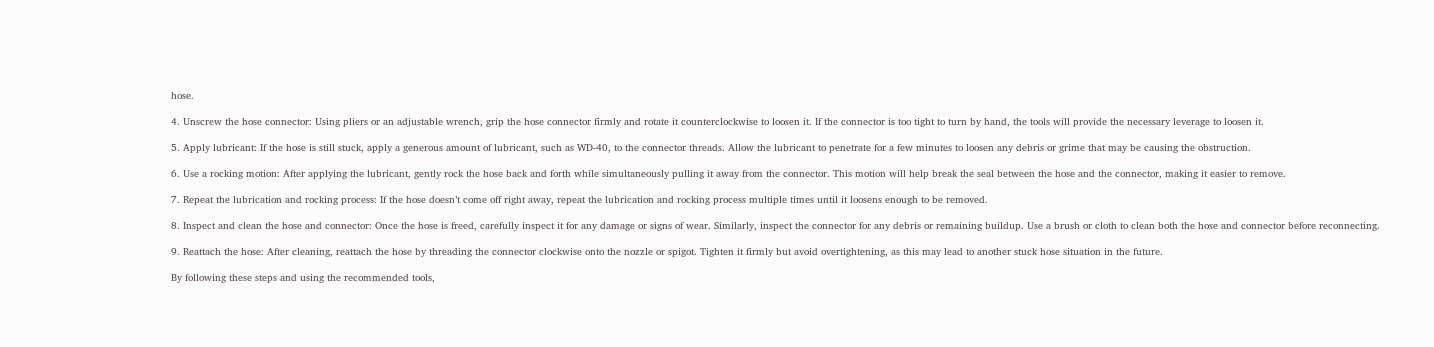hose.

4. Unscrew the hose connector: Using pliers or an adjustable wrench, grip the hose connector firmly and rotate it counterclockwise to loosen it. If the connector is too tight to turn by hand, the tools will provide the necessary leverage to loosen it.

5. Apply lubricant: If the hose is still stuck, apply a generous amount of lubricant, such as WD-40, to the connector threads. Allow the lubricant to penetrate for a few minutes to loosen any debris or grime that may be causing the obstruction.

6. Use a rocking motion: After applying the lubricant, gently rock the hose back and forth while simultaneously pulling it away from the connector. This motion will help break the seal between the hose and the connector, making it easier to remove.

7. Repeat the lubrication and rocking process: If the hose doesn’t come off right away, repeat the lubrication and rocking process multiple times until it loosens enough to be removed.

8. Inspect and clean the hose and connector: Once the hose is freed, carefully inspect it for any damage or signs of wear. Similarly, inspect the connector for any debris or remaining buildup. Use a brush or cloth to clean both the hose and connector before reconnecting.

9. Reattach the hose: After cleaning, reattach the hose by threading the connector clockwise onto the nozzle or spigot. Tighten it firmly but avoid overtightening, as this may lead to another stuck hose situation in the future.

By following these steps and using the recommended tools,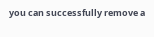you can successfully remove a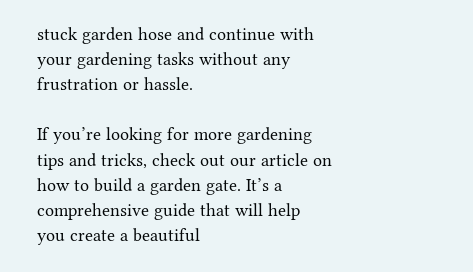stuck garden hose and continue with your gardening tasks without any frustration or hassle.

If you’re looking for more gardening tips and tricks, check out our article on how to build a garden gate. It’s a comprehensive guide that will help you create a beautiful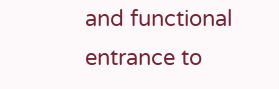and functional entrance to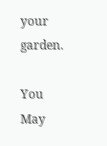your garden.

You May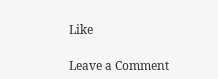Like

Leave a Comment